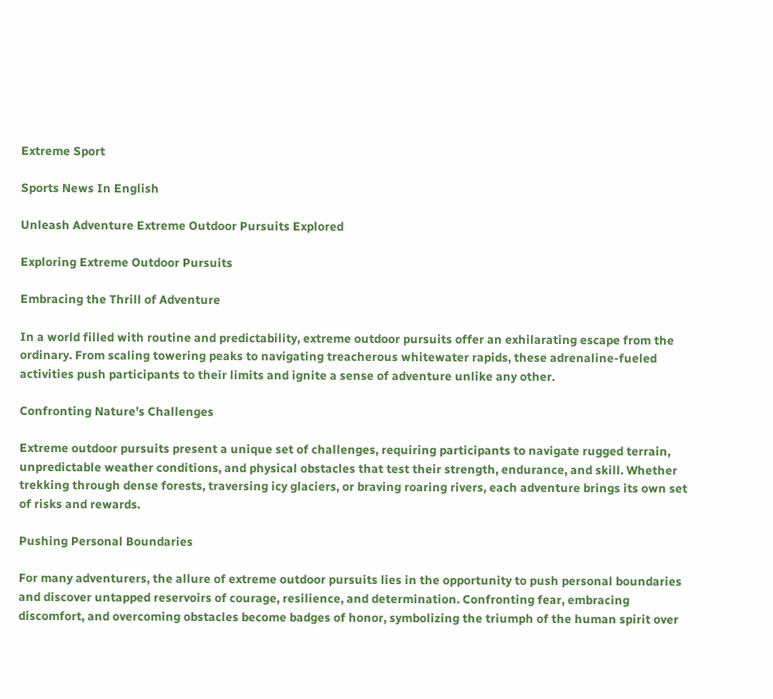Extreme Sport

Sports News In English

Unleash Adventure Extreme Outdoor Pursuits Explored

Exploring Extreme Outdoor Pursuits

Embracing the Thrill of Adventure

In a world filled with routine and predictability, extreme outdoor pursuits offer an exhilarating escape from the ordinary. From scaling towering peaks to navigating treacherous whitewater rapids, these adrenaline-fueled activities push participants to their limits and ignite a sense of adventure unlike any other.

Confronting Nature’s Challenges

Extreme outdoor pursuits present a unique set of challenges, requiring participants to navigate rugged terrain, unpredictable weather conditions, and physical obstacles that test their strength, endurance, and skill. Whether trekking through dense forests, traversing icy glaciers, or braving roaring rivers, each adventure brings its own set of risks and rewards.

Pushing Personal Boundaries

For many adventurers, the allure of extreme outdoor pursuits lies in the opportunity to push personal boundaries and discover untapped reservoirs of courage, resilience, and determination. Confronting fear, embracing discomfort, and overcoming obstacles become badges of honor, symbolizing the triumph of the human spirit over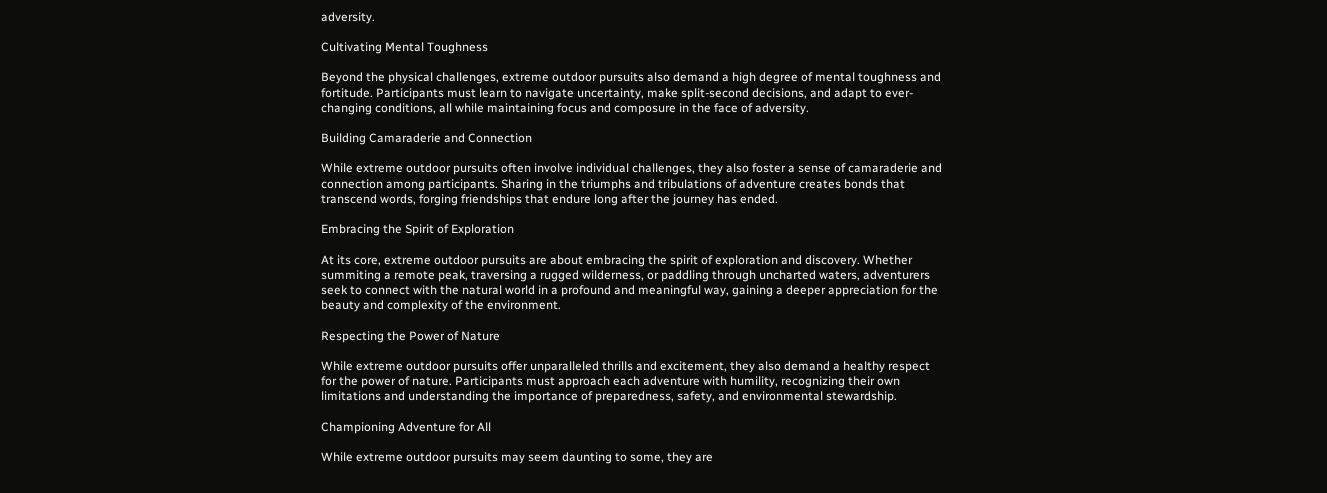adversity.

Cultivating Mental Toughness

Beyond the physical challenges, extreme outdoor pursuits also demand a high degree of mental toughness and fortitude. Participants must learn to navigate uncertainty, make split-second decisions, and adapt to ever-changing conditions, all while maintaining focus and composure in the face of adversity.

Building Camaraderie and Connection

While extreme outdoor pursuits often involve individual challenges, they also foster a sense of camaraderie and connection among participants. Sharing in the triumphs and tribulations of adventure creates bonds that transcend words, forging friendships that endure long after the journey has ended.

Embracing the Spirit of Exploration

At its core, extreme outdoor pursuits are about embracing the spirit of exploration and discovery. Whether summiting a remote peak, traversing a rugged wilderness, or paddling through uncharted waters, adventurers seek to connect with the natural world in a profound and meaningful way, gaining a deeper appreciation for the beauty and complexity of the environment.

Respecting the Power of Nature

While extreme outdoor pursuits offer unparalleled thrills and excitement, they also demand a healthy respect for the power of nature. Participants must approach each adventure with humility, recognizing their own limitations and understanding the importance of preparedness, safety, and environmental stewardship.

Championing Adventure for All

While extreme outdoor pursuits may seem daunting to some, they are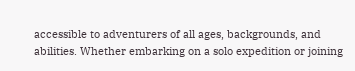accessible to adventurers of all ages, backgrounds, and abilities. Whether embarking on a solo expedition or joining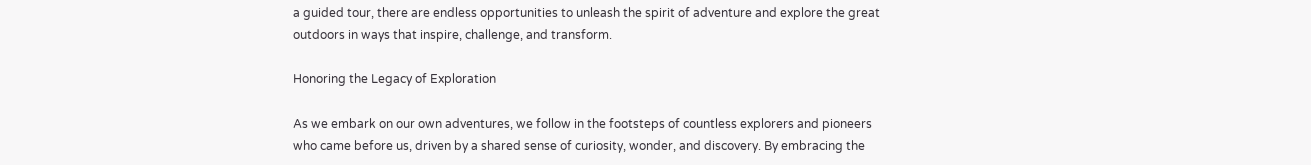a guided tour, there are endless opportunities to unleash the spirit of adventure and explore the great outdoors in ways that inspire, challenge, and transform.

Honoring the Legacy of Exploration

As we embark on our own adventures, we follow in the footsteps of countless explorers and pioneers who came before us, driven by a shared sense of curiosity, wonder, and discovery. By embracing the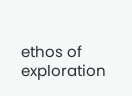ethos of exploration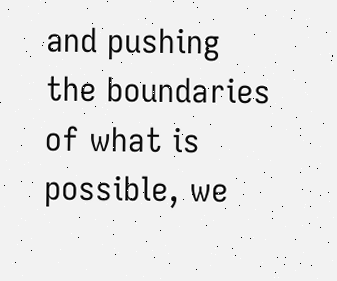and pushing the boundaries of what is possible, we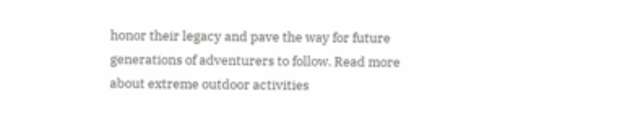honor their legacy and pave the way for future generations of adventurers to follow. Read more about extreme outdoor activities